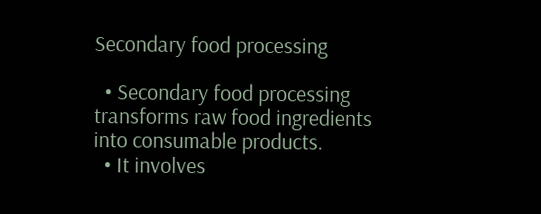Secondary food processing

  • Secondary food processing transforms raw food ingredients into consumable products.
  • It involves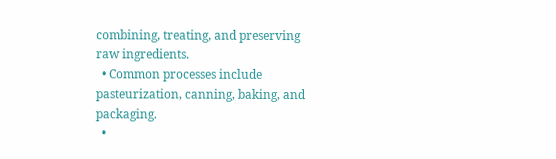combining, treating, and preserving raw ingredients.
  • Common processes include pasteurization, canning, baking, and packaging.
  •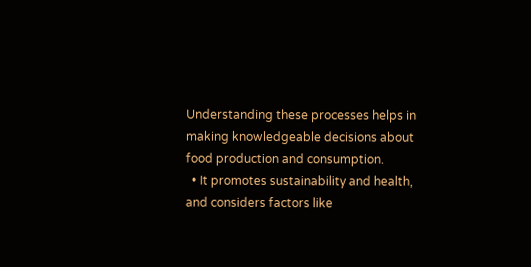Understanding these processes helps in making knowledgeable decisions about food production and consumption.
  • It promotes sustainability and health, and considers factors like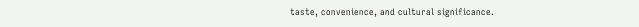taste, convenience, and cultural significance.